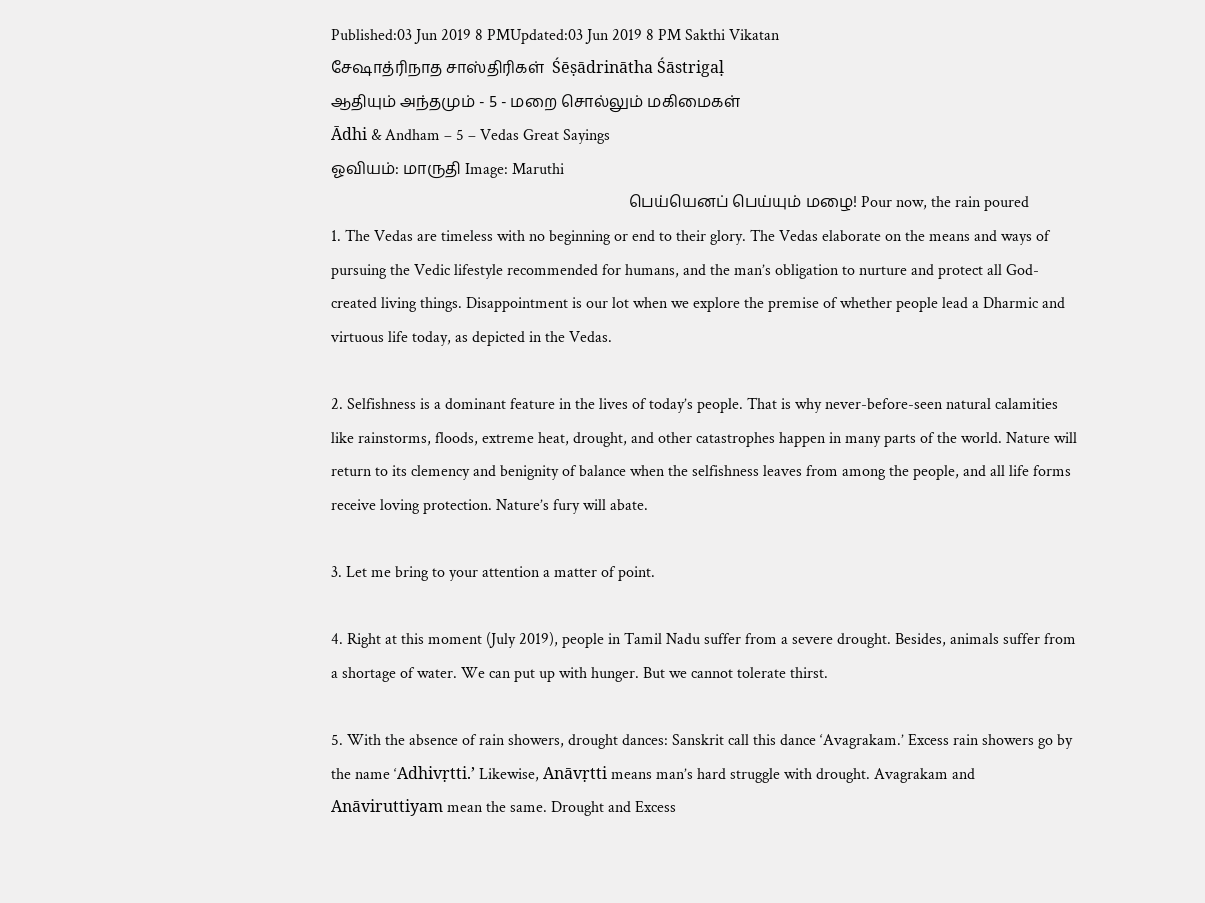Published:03 Jun 2019 8 PMUpdated:03 Jun 2019 8 PM Sakthi Vikatan
சேஷாத்ரிநாத சாஸ்திரிகள்  Śēṣādrinātha Śāstrigaḷ
ஆதியும் அந்தமும் - 5 - மறை சொல்லும் மகிமைகள்
Ādhi & Andham – 5 – Vedas Great Sayings
ஓவியம்: மாருதி Image: Maruthi
                                                                            பெய்யெனப் பெய்யும் மழை! Pour now, the rain poured
1. The Vedas are timeless with no beginning or end to their glory. The Vedas elaborate on the means and ways of pursuing the Vedic lifestyle recommended for humans, and the man’s obligation to nurture and protect all God-created living things. Disappointment is our lot when we explore the premise of whether people lead a Dharmic and virtuous life today, as depicted in the Vedas.

2. Selfishness is a dominant feature in the lives of today’s people. That is why never-before-seen natural calamities like rainstorms, floods, extreme heat, drought, and other catastrophes happen in many parts of the world. Nature will return to its clemency and benignity of balance when the selfishness leaves from among the people, and all life forms receive loving protection. Nature’s fury will abate.

3. Let me bring to your attention a matter of point.

4. Right at this moment (July 2019), people in Tamil Nadu suffer from a severe drought. Besides, animals suffer from a shortage of water. We can put up with hunger. But we cannot tolerate thirst.

5. With the absence of rain showers, drought dances: Sanskrit call this dance ‘Avagrakam.’ Excess rain showers go by the name ‘Adhivṛtti.’ Likewise, Anāvṛtti means man’s hard struggle with drought. Avagrakam and Anāviruttiyam mean the same. Drought and Excess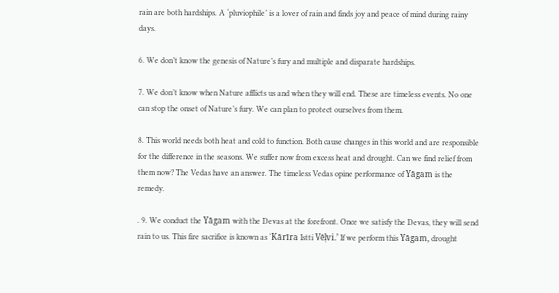rain are both hardships. A ‘pluviophile’ is a lover of rain and finds joy and peace of mind during rainy days.

6. We don’t know the genesis of Nature’s fury and multiple and disparate hardships.

7. We don’t know when Nature afflicts us and when they will end. These are timeless events. No one can stop the onset of Nature’s fury. We can plan to protect ourselves from them.

8. This world needs both heat and cold to function. Both cause changes in this world and are responsible for the difference in the seasons. We suffer now from excess heat and drought. Can we find relief from them now? The Vedas have an answer. The timeless Vedas opine performance of Yāgam is the remedy.

. 9. We conduct the Yāgam with the Devas at the forefront. Once we satisfy the Devas, they will send rain to us. This fire sacrifice is known as ‘Kārīra Istti Vēḷvi.’ If we perform this Yāgam, drought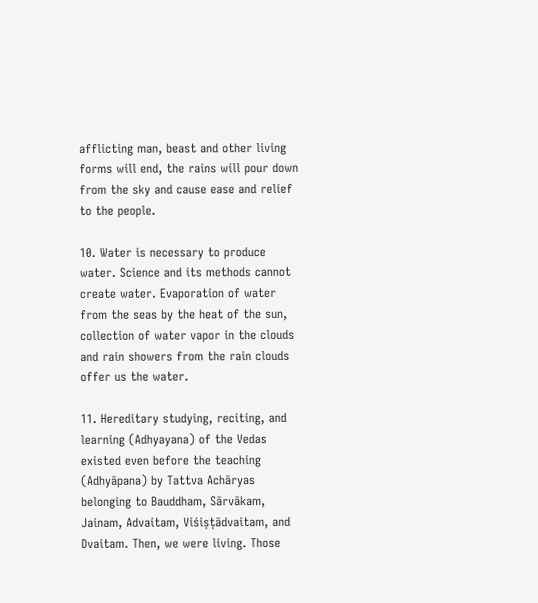afflicting man, beast and other living forms will end, the rains will pour down from the sky and cause ease and relief to the people.

10. Water is necessary to produce water. Science and its methods cannot create water. Evaporation of water from the seas by the heat of the sun, collection of water vapor in the clouds and rain showers from the rain clouds offer us the water.

11. Hereditary studying, reciting, and learning (Adhyayana) of the Vedas existed even before the teaching (Adhyāpana) by Tattva Achāryas belonging to Bauddham, Sārvākam, Jainam, Advaitam, Viśiṣṭādvaitam, and Dvaitam. Then, we were living. Those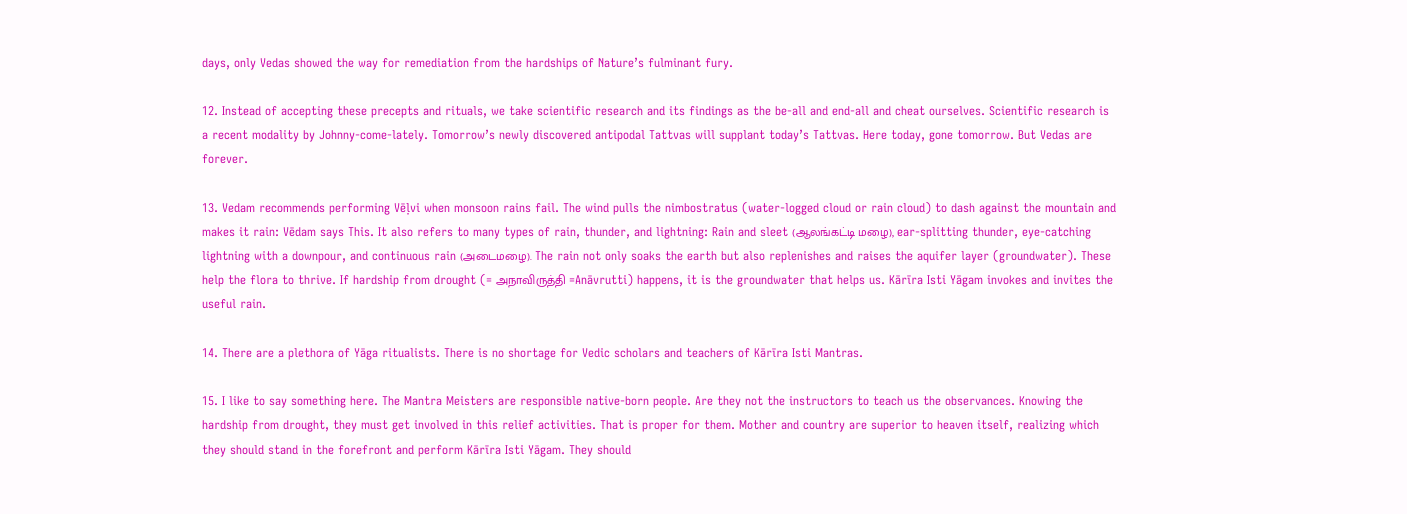days, only Vedas showed the way for remediation from the hardships of Nature’s fulminant fury.

12. Instead of accepting these precepts and rituals, we take scientific research and its findings as the be-all and end-all and cheat ourselves. Scientific research is a recent modality by Johnny-come-lately. Tomorrow’s newly discovered antipodal Tattvas will supplant today’s Tattvas. Here today, gone tomorrow. But Vedas are forever.

13. Vedam recommends performing Vēḷvi when monsoon rains fail. The wind pulls the nimbostratus (water-logged cloud or rain cloud) to dash against the mountain and makes it rain: Vēdam says This. It also refers to many types of rain, thunder, and lightning: Rain and sleet (ஆலங்கட்டி மழை), ear-splitting thunder, eye-catching lightning with a downpour, and continuous rain (அடைமழை). The rain not only soaks the earth but also replenishes and raises the aquifer layer (groundwater). These help the flora to thrive. If hardship from drought (= அநாவிருத்தி =Anāvrutti) happens, it is the groundwater that helps us. Kārīra Isti Yāgam invokes and invites the useful rain.

14. There are a plethora of Yāga ritualists. There is no shortage for Vedic scholars and teachers of Kārīra Isti Mantras.

15. I like to say something here. The Mantra Meisters are responsible native-born people. Are they not the instructors to teach us the observances. Knowing the hardship from drought, they must get involved in this relief activities. That is proper for them. Mother and country are superior to heaven itself, realizing which they should stand in the forefront and perform Kārīra Isti Yāgam. They should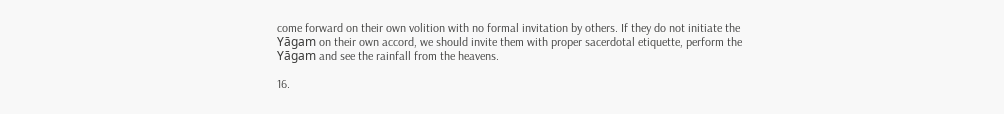come forward on their own volition with no formal invitation by others. If they do not initiate the Yāgam on their own accord, we should invite them with proper sacerdotal etiquette, perform the Yāgam and see the rainfall from the heavens.

16.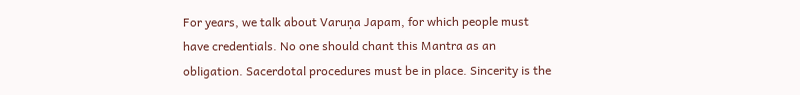For years, we talk about Varuṇa Japam, for which people must have credentials. No one should chant this Mantra as an obligation. Sacerdotal procedures must be in place. Sincerity is the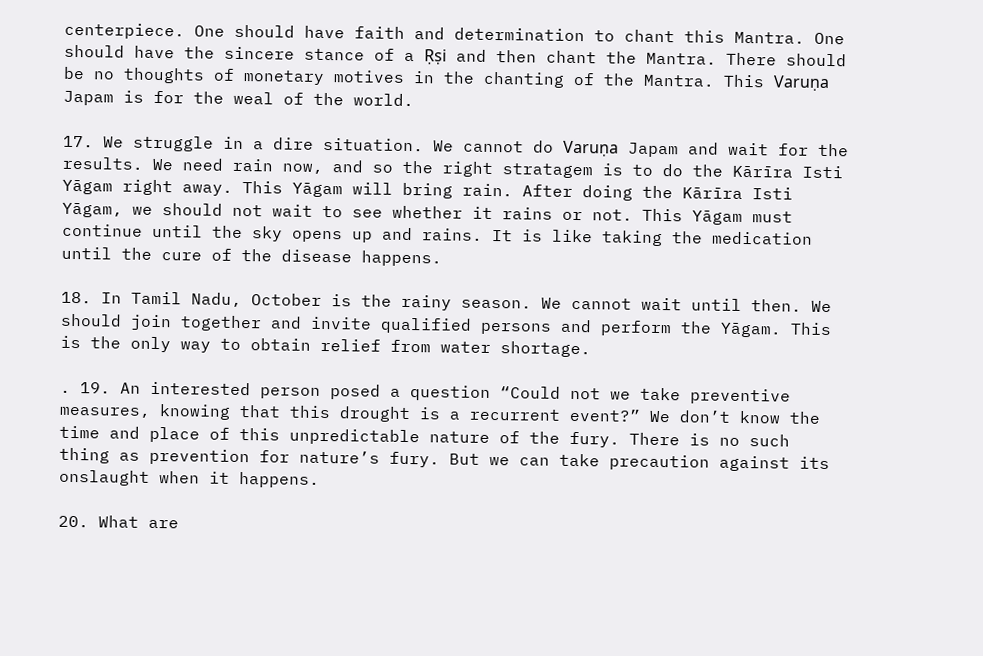centerpiece. One should have faith and determination to chant this Mantra. One should have the sincere stance of a Ṛṣi and then chant the Mantra. There should be no thoughts of monetary motives in the chanting of the Mantra. This Varuṇa Japam is for the weal of the world.

17. We struggle in a dire situation. We cannot do Varuṇa Japam and wait for the results. We need rain now, and so the right stratagem is to do the Kārīra Isti Yāgam right away. This Yāgam will bring rain. After doing the Kārīra Isti Yāgam, we should not wait to see whether it rains or not. This Yāgam must continue until the sky opens up and rains. It is like taking the medication until the cure of the disease happens.

18. In Tamil Nadu, October is the rainy season. We cannot wait until then. We should join together and invite qualified persons and perform the Yāgam. This is the only way to obtain relief from water shortage.

. 19. An interested person posed a question “Could not we take preventive measures, knowing that this drought is a recurrent event?” We don’t know the time and place of this unpredictable nature of the fury. There is no such thing as prevention for nature’s fury. But we can take precaution against its onslaught when it happens.

20. What are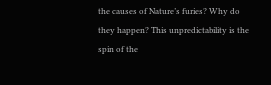the causes of Nature’s furies? Why do they happen? This unpredictability is the spin of the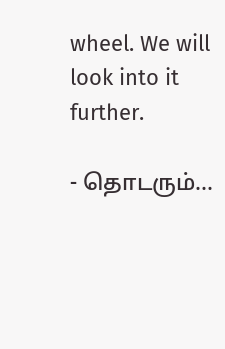wheel. We will look into it further.

- தொடரும்...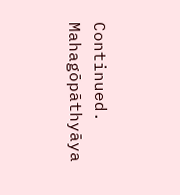Continued.
Mahagōpāthyāya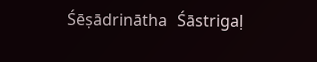Śēṣādrinātha Śāstrigaḷ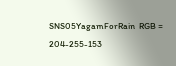SNS05YagamForRain  RGB = 204-255-153